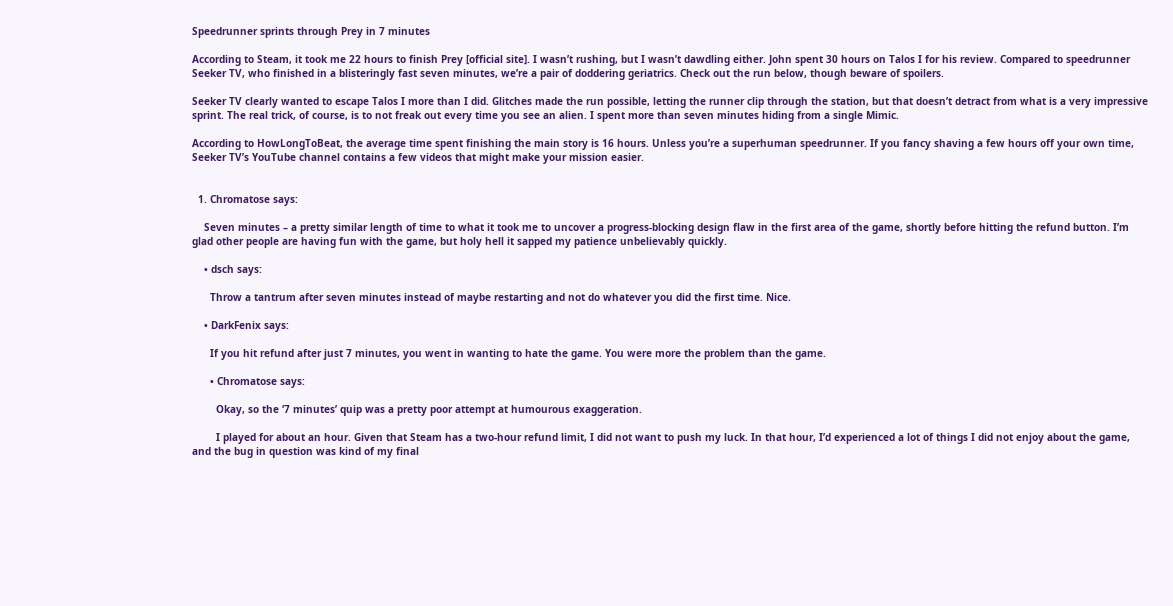Speedrunner sprints through Prey in 7 minutes

According to Steam, it took me 22 hours to finish Prey [official site]. I wasn’t rushing, but I wasn’t dawdling either. John spent 30 hours on Talos I for his review. Compared to speedrunner Seeker TV, who finished in a blisteringly fast seven minutes, we’re a pair of doddering geriatrics. Check out the run below, though beware of spoilers.

Seeker TV clearly wanted to escape Talos I more than I did. Glitches made the run possible, letting the runner clip through the station, but that doesn’t detract from what is a very impressive sprint. The real trick, of course, is to not freak out every time you see an alien. I spent more than seven minutes hiding from a single Mimic.

According to HowLongToBeat, the average time spent finishing the main story is 16 hours. Unless you’re a superhuman speedrunner. If you fancy shaving a few hours off your own time, Seeker TV’s YouTube channel contains a few videos that might make your mission easier.


  1. Chromatose says:

    Seven minutes – a pretty similar length of time to what it took me to uncover a progress-blocking design flaw in the first area of the game, shortly before hitting the refund button. I’m glad other people are having fun with the game, but holy hell it sapped my patience unbelievably quickly.

    • dsch says:

      Throw a tantrum after seven minutes instead of maybe restarting and not do whatever you did the first time. Nice.

    • DarkFenix says:

      If you hit refund after just 7 minutes, you went in wanting to hate the game. You were more the problem than the game.

      • Chromatose says:

        Okay, so the ‘7 minutes’ quip was a pretty poor attempt at humourous exaggeration.

        I played for about an hour. Given that Steam has a two-hour refund limit, I did not want to push my luck. In that hour, I’d experienced a lot of things I did not enjoy about the game, and the bug in question was kind of my final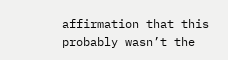affirmation that this probably wasn’t the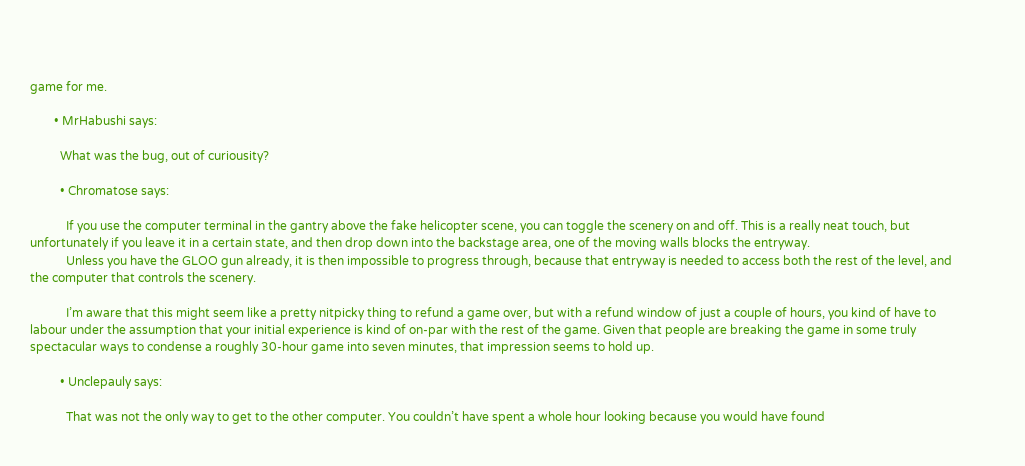game for me.

        • MrHabushi says:

          What was the bug, out of curiousity?

          • Chromatose says:

            If you use the computer terminal in the gantry above the fake helicopter scene, you can toggle the scenery on and off. This is a really neat touch, but unfortunately if you leave it in a certain state, and then drop down into the backstage area, one of the moving walls blocks the entryway.
            Unless you have the GLOO gun already, it is then impossible to progress through, because that entryway is needed to access both the rest of the level, and the computer that controls the scenery.

            I’m aware that this might seem like a pretty nitpicky thing to refund a game over, but with a refund window of just a couple of hours, you kind of have to labour under the assumption that your initial experience is kind of on-par with the rest of the game. Given that people are breaking the game in some truly spectacular ways to condense a roughly 30-hour game into seven minutes, that impression seems to hold up.

          • Unclepauly says:

            That was not the only way to get to the other computer. You couldn’t have spent a whole hour looking because you would have found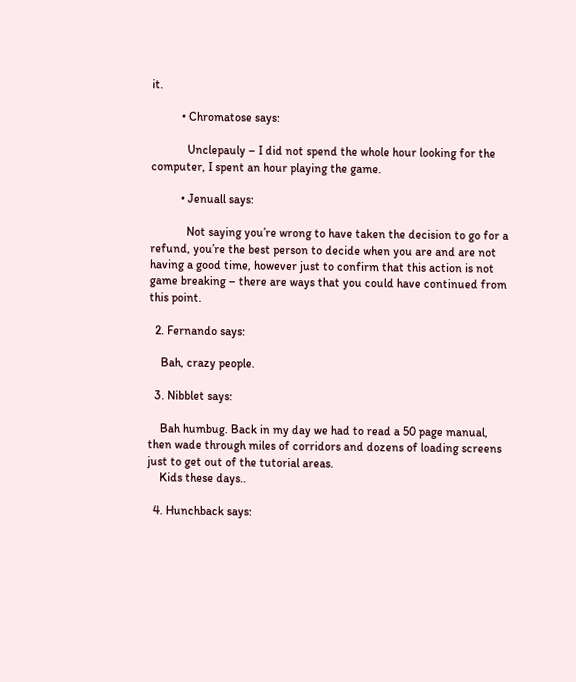it.

          • Chromatose says:

            Unclepauly – I did not spend the whole hour looking for the computer, I spent an hour playing the game.

          • Jenuall says:

            Not saying you’re wrong to have taken the decision to go for a refund, you’re the best person to decide when you are and are not having a good time, however just to confirm that this action is not game breaking – there are ways that you could have continued from this point.

  2. Fernando says:

    Bah, crazy people.

  3. Nibblet says:

    Bah humbug. Back in my day we had to read a 50 page manual, then wade through miles of corridors and dozens of loading screens just to get out of the tutorial areas.
    Kids these days..

  4. Hunchback says: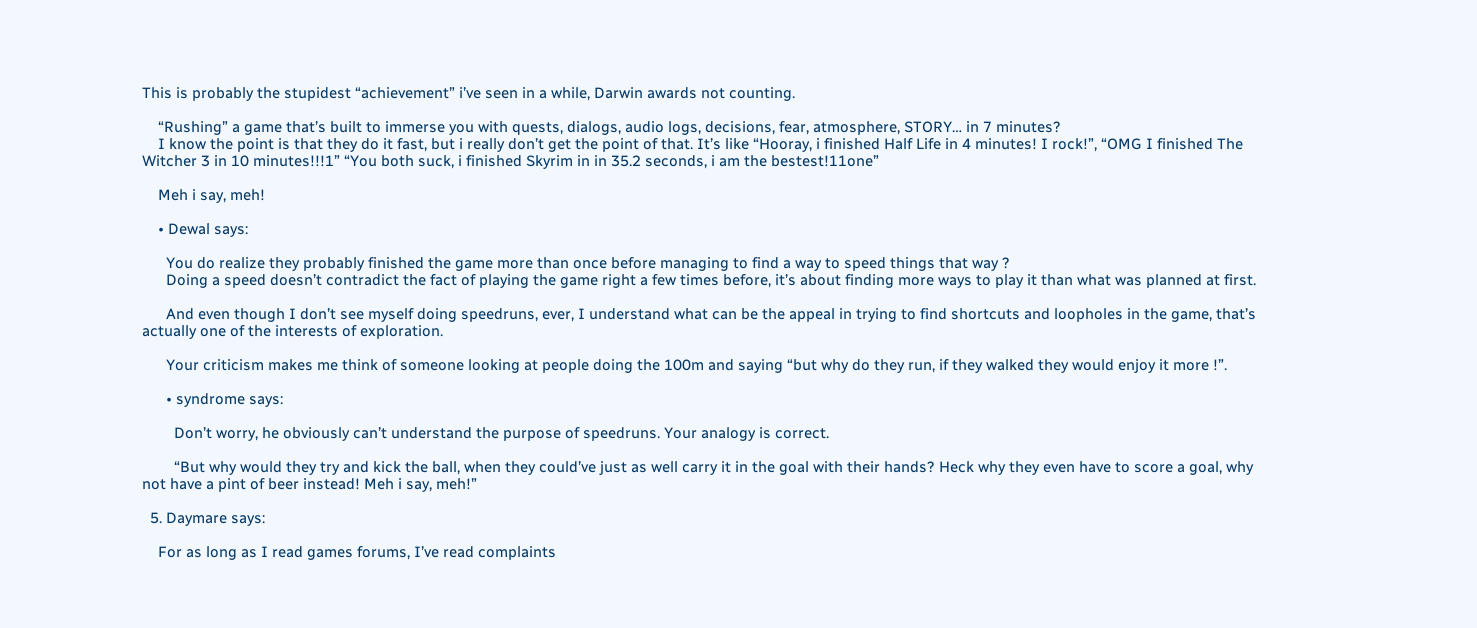This is probably the stupidest “achievement” i’ve seen in a while, Darwin awards not counting.

    “Rushing” a game that’s built to immerse you with quests, dialogs, audio logs, decisions, fear, atmosphere, STORY… in 7 minutes?
    I know the point is that they do it fast, but i really don’t get the point of that. It’s like “Hooray, i finished Half Life in 4 minutes! I rock!”, “OMG I finished The Witcher 3 in 10 minutes!!!1” “You both suck, i finished Skyrim in in 35.2 seconds, i am the bestest!11one”

    Meh i say, meh!

    • Dewal says:

      You do realize they probably finished the game more than once before managing to find a way to speed things that way ?
      Doing a speed doesn’t contradict the fact of playing the game right a few times before, it’s about finding more ways to play it than what was planned at first.

      And even though I don’t see myself doing speedruns, ever, I understand what can be the appeal in trying to find shortcuts and loopholes in the game, that’s actually one of the interests of exploration.

      Your criticism makes me think of someone looking at people doing the 100m and saying “but why do they run, if they walked they would enjoy it more !”.

      • syndrome says:

        Don’t worry, he obviously can’t understand the purpose of speedruns. Your analogy is correct.

        “But why would they try and kick the ball, when they could’ve just as well carry it in the goal with their hands? Heck why they even have to score a goal, why not have a pint of beer instead! Meh i say, meh!”

  5. Daymare says:

    For as long as I read games forums, I’ve read complaints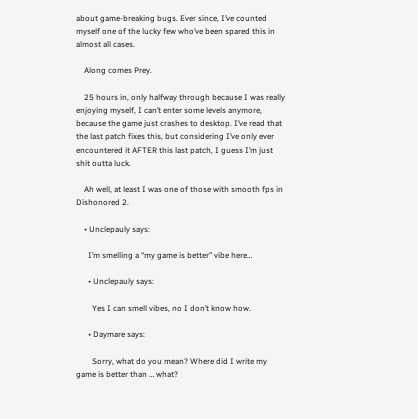about game-breaking bugs. Ever since, I’ve counted myself one of the lucky few who’ve been spared this in almost all cases.

    Along comes Prey.

    25 hours in, only halfway through because I was really enjoying myself, I can’t enter some levels anymore, because the game just crashes to desktop. I’ve read that the last patch fixes this, but considering I’ve only ever encountered it AFTER this last patch, I guess I’m just shit outta luck.

    Ah well, at least I was one of those with smooth fps in Dishonored 2.

    • Unclepauly says:

      I’m smelling a “my game is better” vibe here…

      • Unclepauly says:

        Yes I can smell vibes, no I don’t know how.

      • Daymare says:

        Sorry, what do you mean? Where did I write my game is better than … what?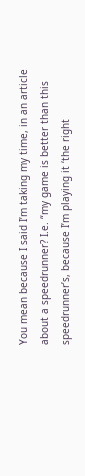You mean because I said I’m taking my time, in an article about a speedrunner? I.e. “my game is better than this speedrunner’s, because I’m playing it ‘the right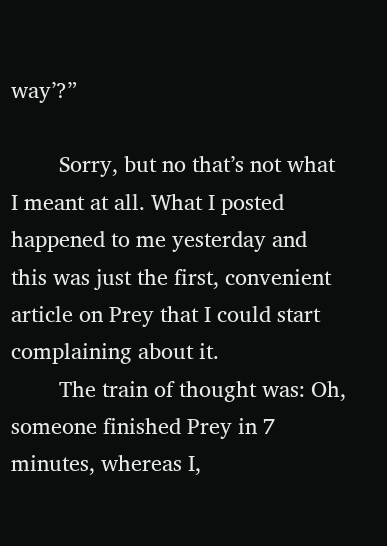way’?”

        Sorry, but no that’s not what I meant at all. What I posted happened to me yesterday and this was just the first, convenient article on Prey that I could start complaining about it.
        The train of thought was: Oh, someone finished Prey in 7 minutes, whereas I,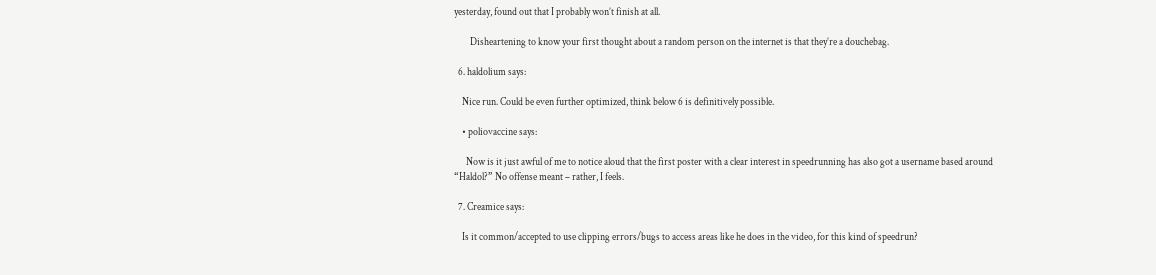yesterday, found out that I probably won’t finish at all.

        Disheartening to know your first thought about a random person on the internet is that they’re a douchebag.

  6. haldolium says:

    Nice run. Could be even further optimized, think below 6 is definitively possible.

    • poliovaccine says:

      Now is it just awful of me to notice aloud that the first poster with a clear interest in speedrunning has also got a username based around “Haldol?” No offense meant – rather, I feels.

  7. Creamice says:

    Is it common/accepted to use clipping errors/bugs to access areas like he does in the video, for this kind of speedrun?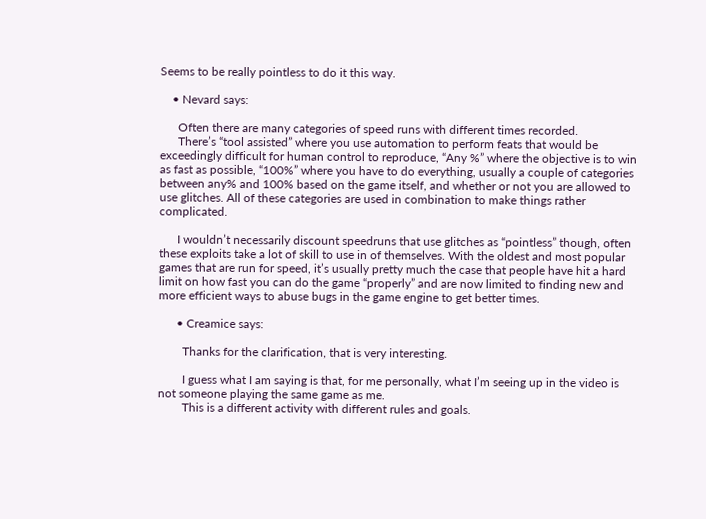Seems to be really pointless to do it this way.

    • Nevard says:

      Often there are many categories of speed runs with different times recorded.
      There’s “tool assisted” where you use automation to perform feats that would be exceedingly difficult for human control to reproduce, “Any %” where the objective is to win as fast as possible, “100%” where you have to do everything, usually a couple of categories between any% and 100% based on the game itself, and whether or not you are allowed to use glitches. All of these categories are used in combination to make things rather complicated.

      I wouldn’t necessarily discount speedruns that use glitches as “pointless” though, often these exploits take a lot of skill to use in of themselves. With the oldest and most popular games that are run for speed, it’s usually pretty much the case that people have hit a hard limit on how fast you can do the game “properly” and are now limited to finding new and more efficient ways to abuse bugs in the game engine to get better times.

      • Creamice says:

        Thanks for the clarification, that is very interesting.

        I guess what I am saying is that, for me personally, what I’m seeing up in the video is not someone playing the same game as me.
        This is a different activity with different rules and goals.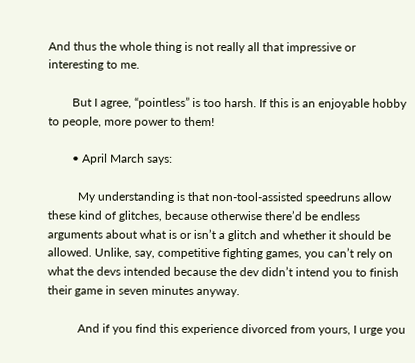And thus the whole thing is not really all that impressive or interesting to me.

        But I agree, “pointless” is too harsh. If this is an enjoyable hobby to people, more power to them!

        • April March says:

          My understanding is that non-tool-assisted speedruns allow these kind of glitches, because otherwise there’d be endless arguments about what is or isn’t a glitch and whether it should be allowed. Unlike, say, competitive fighting games, you can’t rely on what the devs intended because the dev didn’t intend you to finish their game in seven minutes anyway.

          And if you find this experience divorced from yours, I urge you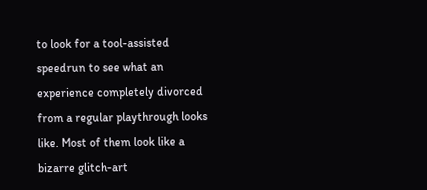to look for a tool-assisted speedrun to see what an experience completely divorced from a regular playthrough looks like. Most of them look like a bizarre glitch-art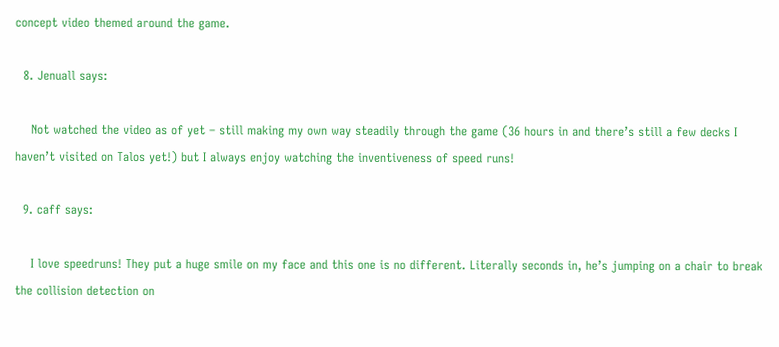concept video themed around the game.

  8. Jenuall says:

    Not watched the video as of yet – still making my own way steadily through the game (36 hours in and there’s still a few decks I haven’t visited on Talos yet!) but I always enjoy watching the inventiveness of speed runs!

  9. caff says:

    I love speedruns! They put a huge smile on my face and this one is no different. Literally seconds in, he’s jumping on a chair to break the collision detection on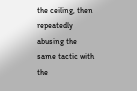the ceiling, then repeatedly abusing the same tactic with the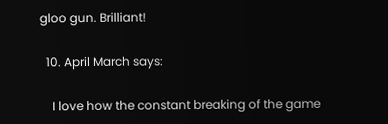gloo gun. Brilliant!

  10. April March says:

    I love how the constant breaking of the game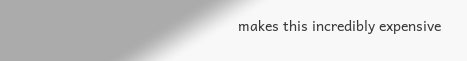makes this incredibly expensive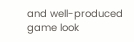and well-produced game look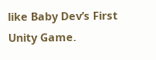like Baby Dev’s First Unity Game.